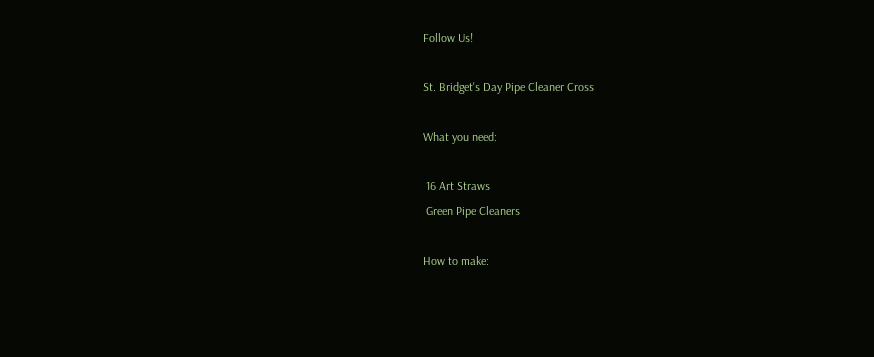Follow Us!

St. Bridget's Day Pipe Cleaner Cross

What you need:

 16 Art Straws
 Green Pipe Cleaners

How to make: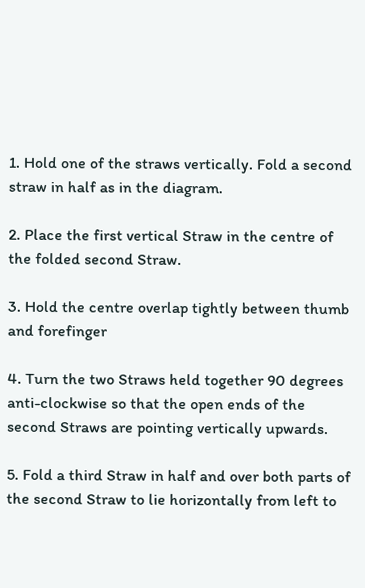1. Hold one of the straws vertically. Fold a second straw in half as in the diagram.

2. Place the first vertical Straw in the centre of the folded second Straw.

3. Hold the centre overlap tightly between thumb and forefinger

4. Turn the two Straws held together 90 degrees anti-clockwise so that the open ends of the second Straws are pointing vertically upwards.

5. Fold a third Straw in half and over both parts of the second Straw to lie horizontally from left to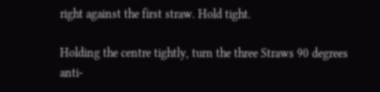right against the first straw. Hold tight.

Holding the centre tightly, turn the three Straws 90 degrees anti-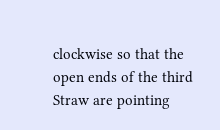clockwise so that the open ends of the third Straw are pointing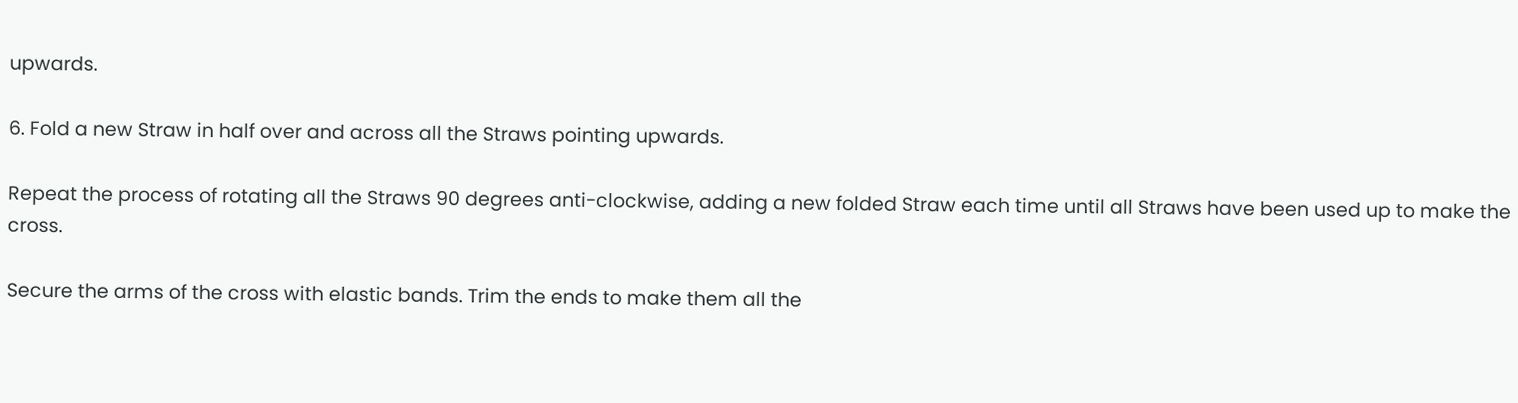upwards.

6. Fold a new Straw in half over and across all the Straws pointing upwards.

Repeat the process of rotating all the Straws 90 degrees anti-clockwise, adding a new folded Straw each time until all Straws have been used up to make the cross.

Secure the arms of the cross with elastic bands. Trim the ends to make them all the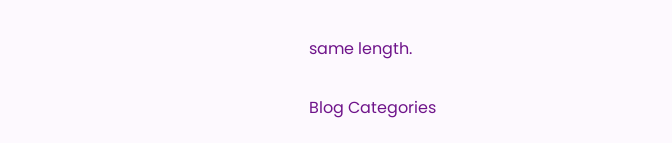same length.

Blog Categories